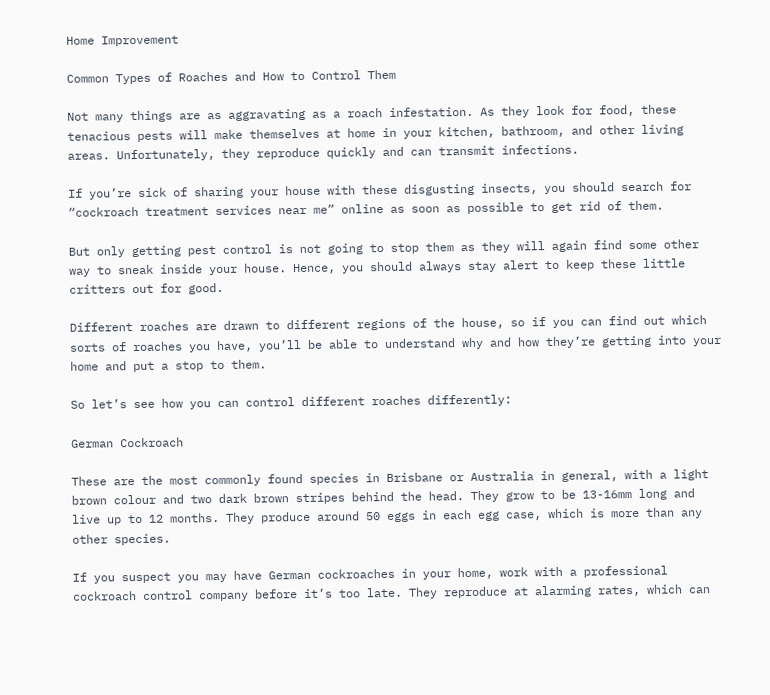Home Improvement

Common Types of Roaches and How to Control Them

Not many things are as aggravating as a roach infestation. As they look for food, these tenacious pests will make themselves at home in your kitchen, bathroom, and other living areas. Unfortunately, they reproduce quickly and can transmit infections.

If you’re sick of sharing your house with these disgusting insects, you should search for “cockroach treatment services near me” online as soon as possible to get rid of them.

But only getting pest control is not going to stop them as they will again find some other way to sneak inside your house. Hence, you should always stay alert to keep these little critters out for good.

Different roaches are drawn to different regions of the house, so if you can find out which sorts of roaches you have, you’ll be able to understand why and how they’re getting into your home and put a stop to them.

So let’s see how you can control different roaches differently:

German Cockroach

These are the most commonly found species in Brisbane or Australia in general, with a light brown colour and two dark brown stripes behind the head. They grow to be 13-16mm long and live up to 12 months. They produce around 50 eggs in each egg case, which is more than any other species.

If you suspect you may have German cockroaches in your home, work with a professional cockroach control company before it’s too late. They reproduce at alarming rates, which can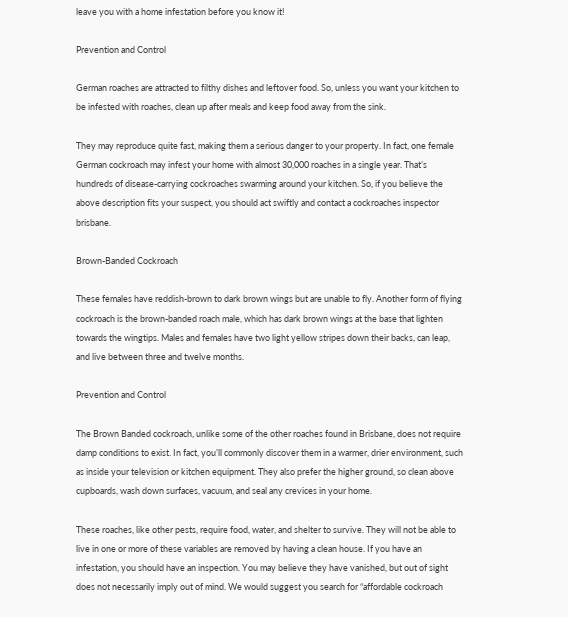leave you with a home infestation before you know it!

Prevention and Control

German roaches are attracted to filthy dishes and leftover food. So, unless you want your kitchen to be infested with roaches, clean up after meals and keep food away from the sink.

They may reproduce quite fast, making them a serious danger to your property. In fact, one female German cockroach may infest your home with almost 30,000 roaches in a single year. That’s hundreds of disease-carrying cockroaches swarming around your kitchen. So, if you believe the above description fits your suspect, you should act swiftly and contact a cockroaches inspector brisbane.

Brown-Banded Cockroach

These females have reddish-brown to dark brown wings but are unable to fly. Another form of flying cockroach is the brown-banded roach male, which has dark brown wings at the base that lighten towards the wingtips. Males and females have two light yellow stripes down their backs, can leap, and live between three and twelve months.

Prevention and Control

The Brown Banded cockroach, unlike some of the other roaches found in Brisbane, does not require damp conditions to exist. In fact, you’ll commonly discover them in a warmer, drier environment, such as inside your television or kitchen equipment. They also prefer the higher ground, so clean above cupboards, wash down surfaces, vacuum, and seal any crevices in your home.

These roaches, like other pests, require food, water, and shelter to survive. They will not be able to live in one or more of these variables are removed by having a clean house. If you have an infestation, you should have an inspection. You may believe they have vanished, but out of sight does not necessarily imply out of mind. We would suggest you search for “affordable cockroach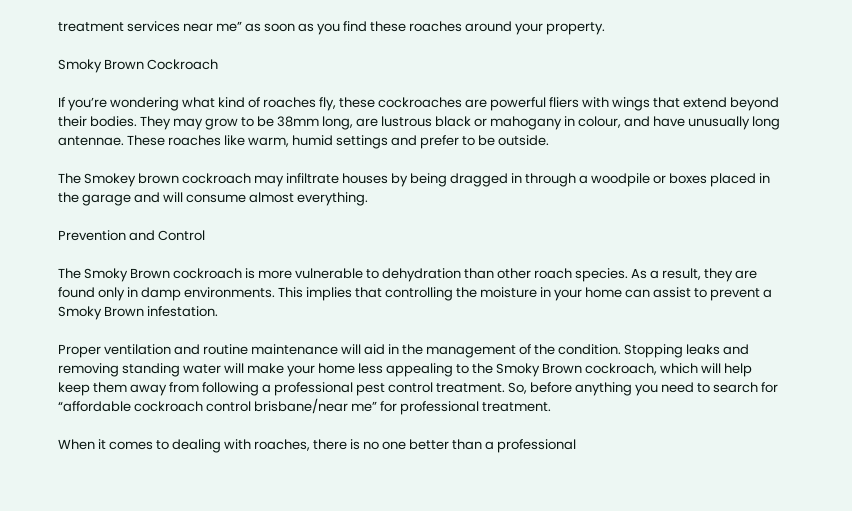treatment services near me” as soon as you find these roaches around your property.

Smoky Brown Cockroach

If you’re wondering what kind of roaches fly, these cockroaches are powerful fliers with wings that extend beyond their bodies. They may grow to be 38mm long, are lustrous black or mahogany in colour, and have unusually long antennae. These roaches like warm, humid settings and prefer to be outside.

The Smokey brown cockroach may infiltrate houses by being dragged in through a woodpile or boxes placed in the garage and will consume almost everything.

Prevention and Control

The Smoky Brown cockroach is more vulnerable to dehydration than other roach species. As a result, they are found only in damp environments. This implies that controlling the moisture in your home can assist to prevent a Smoky Brown infestation.

Proper ventilation and routine maintenance will aid in the management of the condition. Stopping leaks and removing standing water will make your home less appealing to the Smoky Brown cockroach, which will help keep them away from following a professional pest control treatment. So, before anything you need to search for “affordable cockroach control brisbane/near me” for professional treatment.

When it comes to dealing with roaches, there is no one better than a professional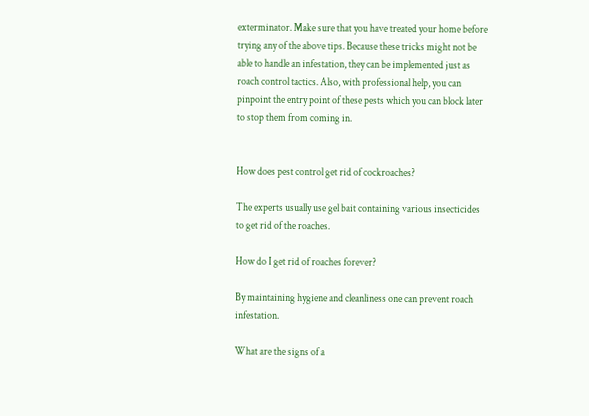exterminator. Make sure that you have treated your home before trying any of the above tips. Because these tricks might not be able to handle an infestation, they can be implemented just as roach control tactics. Also, with professional help, you can pinpoint the entry point of these pests which you can block later to stop them from coming in.


How does pest control get rid of cockroaches?

The experts usually use gel bait containing various insecticides to get rid of the roaches.

How do I get rid of roaches forever?

By maintaining hygiene and cleanliness one can prevent roach infestation.

What are the signs of a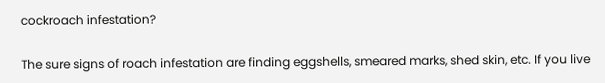cockroach infestation?

The sure signs of roach infestation are finding eggshells, smeared marks, shed skin, etc. If you live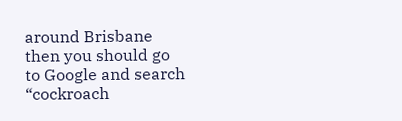around Brisbane then you should go to Google and search “cockroach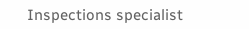Inspections specialist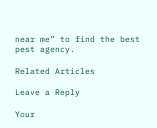near me” to find the best pest agency.

Related Articles

Leave a Reply

Your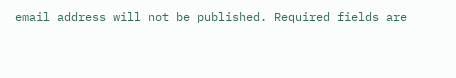email address will not be published. Required fields are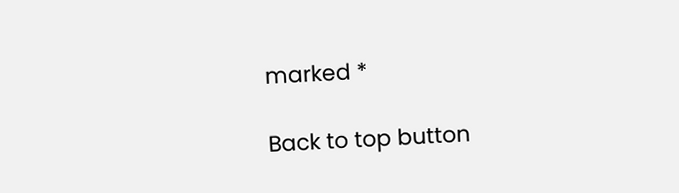marked *

Back to top button